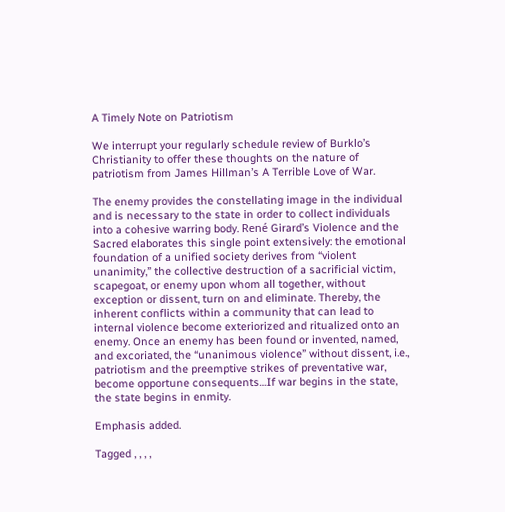A Timely Note on Patriotism

We interrupt your regularly schedule review of Burklo’s Christianity to offer these thoughts on the nature of patriotism from James Hillman’s A Terrible Love of War.

The enemy provides the constellating image in the individual and is necessary to the state in order to collect individuals into a cohesive warring body. René Girard’s Violence and the Sacred elaborates this single point extensively: the emotional foundation of a unified society derives from “violent unanimity,” the collective destruction of a sacrificial victim, scapegoat, or enemy upon whom all together, without exception or dissent, turn on and eliminate. Thereby, the inherent conflicts within a community that can lead to internal violence become exteriorized and ritualized onto an enemy. Once an enemy has been found or invented, named, and excoriated, the “unanimous violence” without dissent, i.e., patriotism and the preemptive strikes of preventative war, become opportune consequents…If war begins in the state, the state begins in enmity.

Emphasis added.

Tagged , , , ,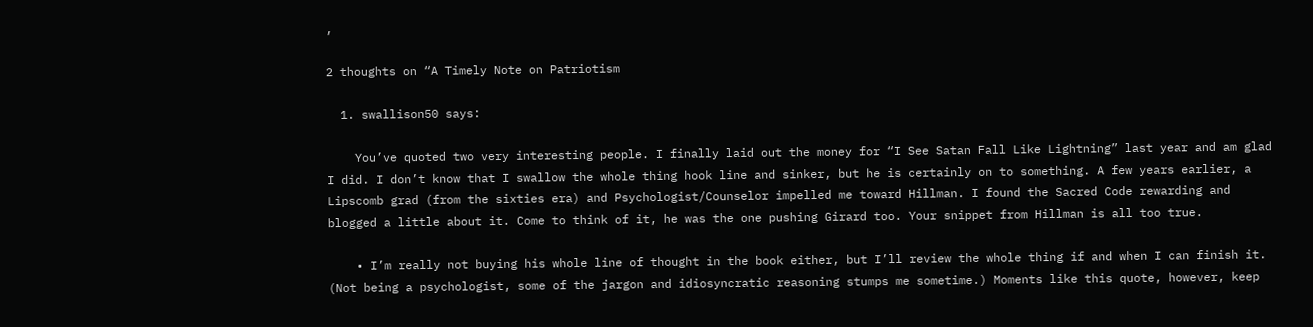,

2 thoughts on “A Timely Note on Patriotism

  1. swallison50 says:

    You’ve quoted two very interesting people. I finally laid out the money for “I See Satan Fall Like Lightning” last year and am glad I did. I don’t know that I swallow the whole thing hook line and sinker, but he is certainly on to something. A few years earlier, a Lipscomb grad (from the sixties era) and Psychologist/Counselor impelled me toward Hillman. I found the Sacred Code rewarding and blogged a little about it. Come to think of it, he was the one pushing Girard too. Your snippet from Hillman is all too true.

    • I’m really not buying his whole line of thought in the book either, but I’ll review the whole thing if and when I can finish it. (Not being a psychologist, some of the jargon and idiosyncratic reasoning stumps me sometime.) Moments like this quote, however, keep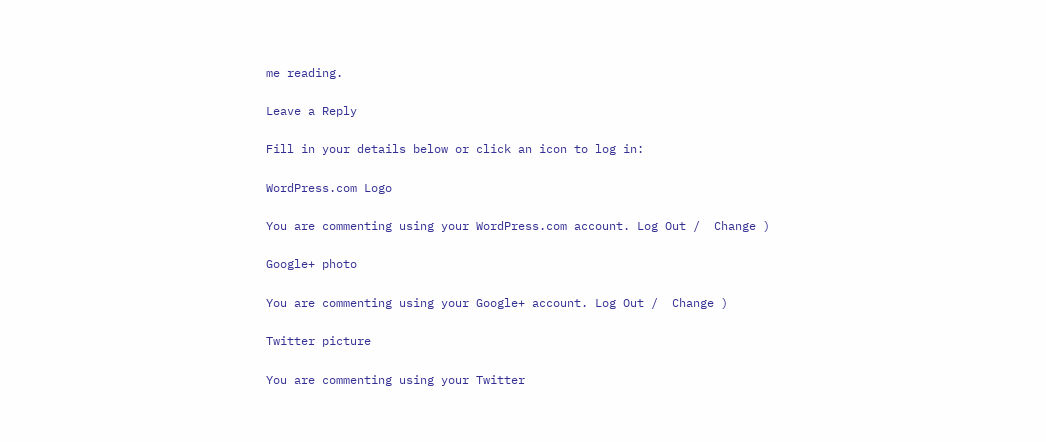me reading.

Leave a Reply

Fill in your details below or click an icon to log in:

WordPress.com Logo

You are commenting using your WordPress.com account. Log Out /  Change )

Google+ photo

You are commenting using your Google+ account. Log Out /  Change )

Twitter picture

You are commenting using your Twitter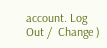account. Log Out /  Change )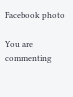Facebook photo

You are commenting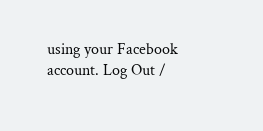using your Facebook account. Log Out /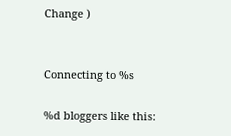Change )


Connecting to %s

%d bloggers like this: